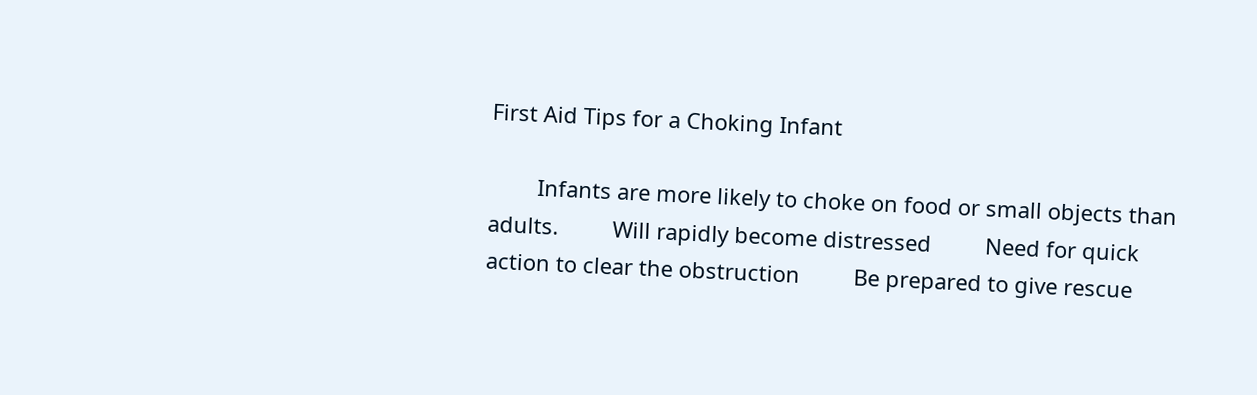First Aid Tips for a Choking Infant

        Infants are more likely to choke on food or small objects than adults.         Will rapidly become distressed         Need for quick action to clear the obstruction         Be prepared to give rescue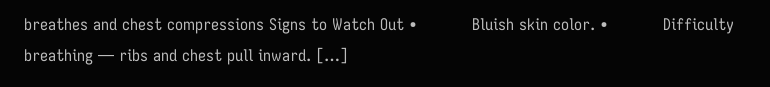breathes and chest compressions Signs to Watch Out •           Bluish skin color. •           Difficulty breathing — ribs and chest pull inward. […]